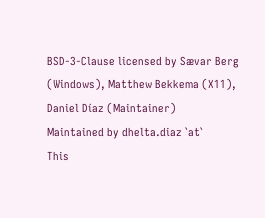BSD-3-Clause licensed by Sævar Berg (Windows), Matthew Bekkema (X11), Daniel Díaz (Maintainer)
Maintained by dhelta.diaz `at`
This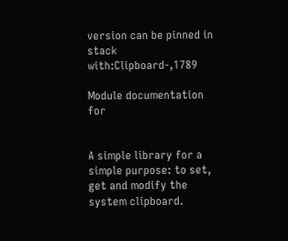version can be pinned in stack with:Clipboard-,1789

Module documentation for


A simple library for a simple purpose: to set, get and modify the system clipboard.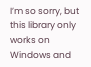I’m so sorry, but this library only works on Windows and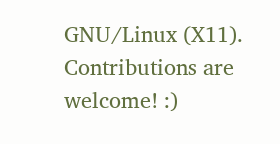GNU/Linux (X11). Contributions are welcome! :)